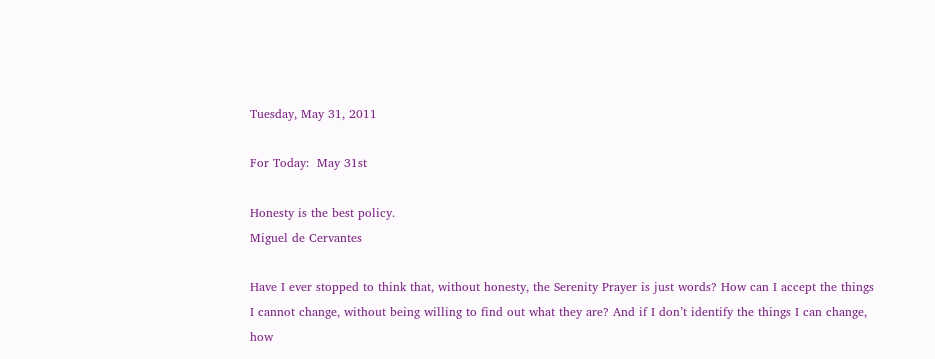Tuesday, May 31, 2011

For Today:  May 31st

Honesty is the best policy.
Miguel de Cervantes

Have I ever stopped to think that, without honesty, the Serenity Prayer is just words? How can I accept the things I cannot change, without being willing to find out what they are? And if I don’t identify the things I can change, how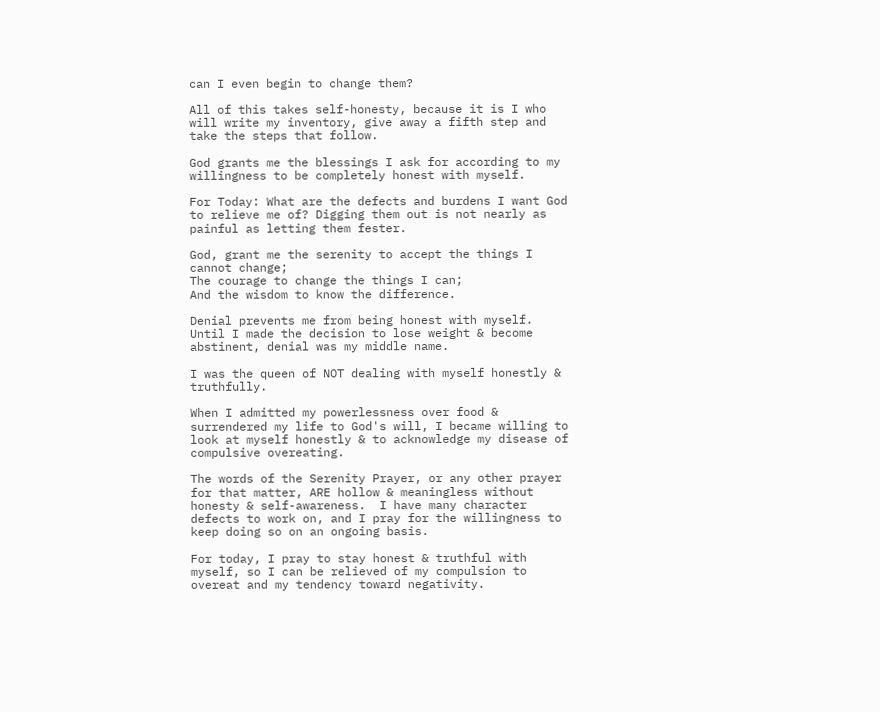can I even begin to change them?

All of this takes self-honesty, because it is I who will write my inventory, give away a fifth step and take the steps that follow.

God grants me the blessings I ask for according to my willingness to be completely honest with myself.

For Today: What are the defects and burdens I want God to relieve me of? Digging them out is not nearly as painful as letting them fester.

God, grant me the serenity to accept the things I cannot change;
The courage to change the things I can;
And the wisdom to know the difference.

Denial prevents me from being honest with myself. Until I made the decision to lose weight & become abstinent, denial was my middle name.

I was the queen of NOT dealing with myself honestly & truthfully.

When I admitted my powerlessness over food & surrendered my life to God's will, I became willing to look at myself honestly & to acknowledge my disease of compulsive overeating.

The words of the Serenity Prayer, or any other prayer for that matter, ARE hollow & meaningless without honesty & self-awareness.  I have many character defects to work on, and I pray for the willingness to keep doing so on an ongoing basis.

For today, I pray to stay honest & truthful with myself, so I can be relieved of my compulsion to overeat and my tendency toward negativity.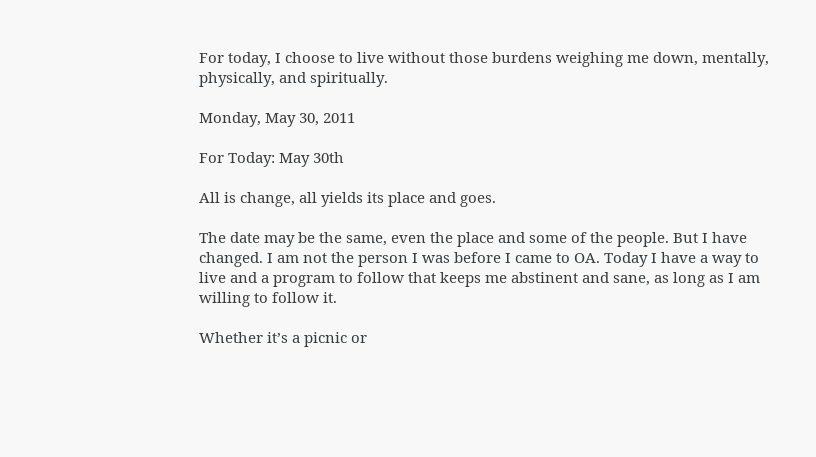For today, I choose to live without those burdens weighing me down, mentally, physically, and spiritually.

Monday, May 30, 2011

For Today: May 30th

All is change, all yields its place and goes.

The date may be the same, even the place and some of the people. But I have changed. I am not the person I was before I came to OA. Today I have a way to live and a program to follow that keeps me abstinent and sane, as long as I am willing to follow it.

Whether it’s a picnic or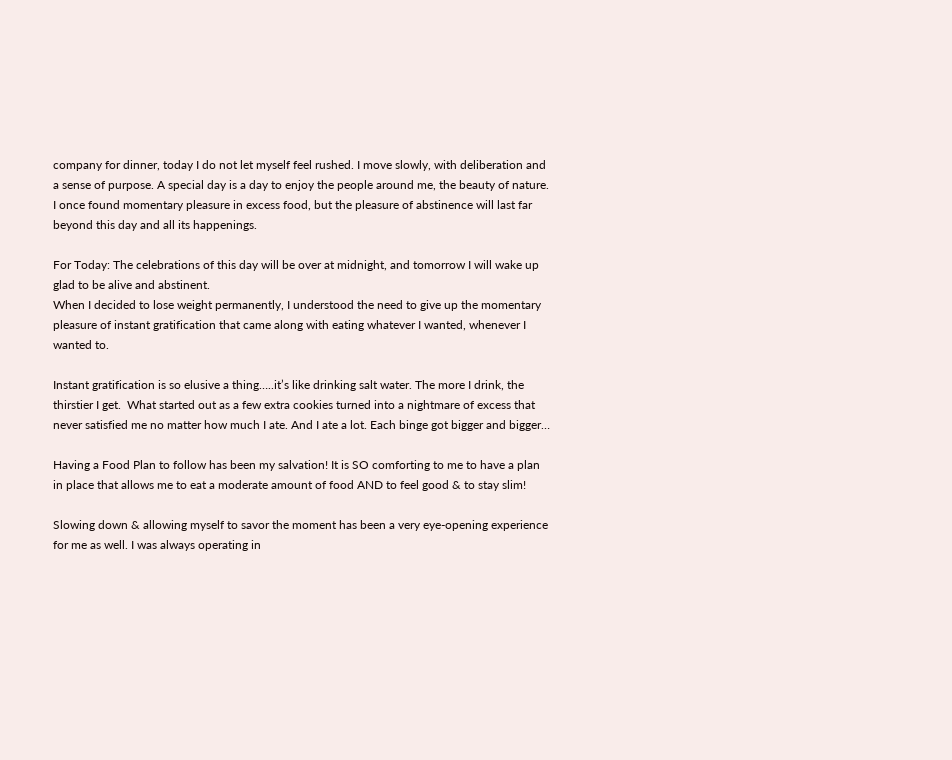company for dinner, today I do not let myself feel rushed. I move slowly, with deliberation and a sense of purpose. A special day is a day to enjoy the people around me, the beauty of nature. I once found momentary pleasure in excess food, but the pleasure of abstinence will last far beyond this day and all its happenings.

For Today: The celebrations of this day will be over at midnight, and tomorrow I will wake up glad to be alive and abstinent.
When I decided to lose weight permanently, I understood the need to give up the momentary pleasure of instant gratification that came along with eating whatever I wanted, whenever I wanted to.

Instant gratification is so elusive a thing…..it’s like drinking salt water. The more I drink, the thirstier I get.  What started out as a few extra cookies turned into a nightmare of excess that never satisfied me no matter how much I ate. And I ate a lot. Each binge got bigger and bigger…

Having a Food Plan to follow has been my salvation! It is SO comforting to me to have a plan in place that allows me to eat a moderate amount of food AND to feel good & to stay slim!

Slowing down & allowing myself to savor the moment has been a very eye-opening experience for me as well. I was always operating in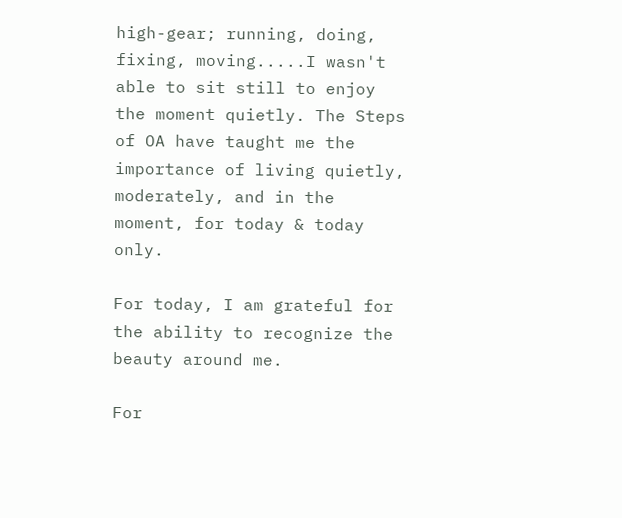high-gear; running, doing, fixing, moving.....I wasn't able to sit still to enjoy the moment quietly. The Steps of OA have taught me the importance of living quietly, moderately, and in the moment, for today & today only.

For today, I am grateful for the ability to recognize the beauty around me.

For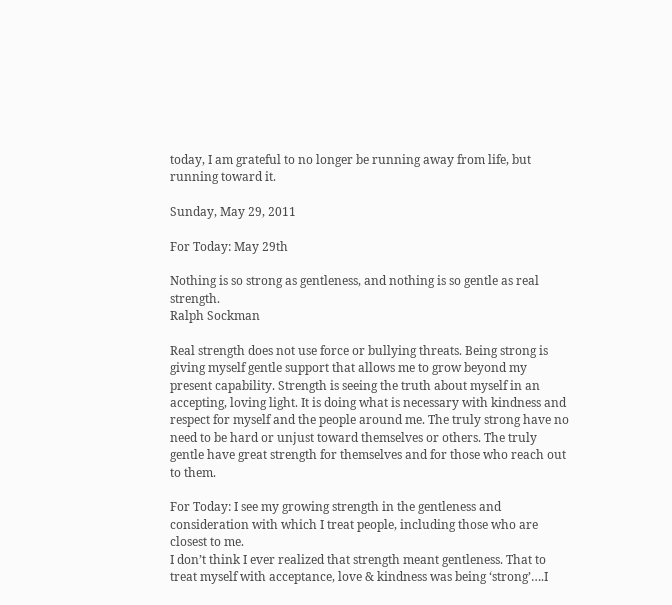today, I am grateful to no longer be running away from life, but running toward it.

Sunday, May 29, 2011

For Today: May 29th

Nothing is so strong as gentleness, and nothing is so gentle as real strength.
Ralph Sockman

Real strength does not use force or bullying threats. Being strong is giving myself gentle support that allows me to grow beyond my present capability. Strength is seeing the truth about myself in an accepting, loving light. It is doing what is necessary with kindness and respect for myself and the people around me. The truly strong have no need to be hard or unjust toward themselves or others. The truly gentle have great strength for themselves and for those who reach out to them.

For Today: I see my growing strength in the gentleness and consideration with which I treat people, including those who are closest to me.
I don’t think I ever realized that strength meant gentleness. That to treat myself with acceptance, love & kindness was being ‘strong’….I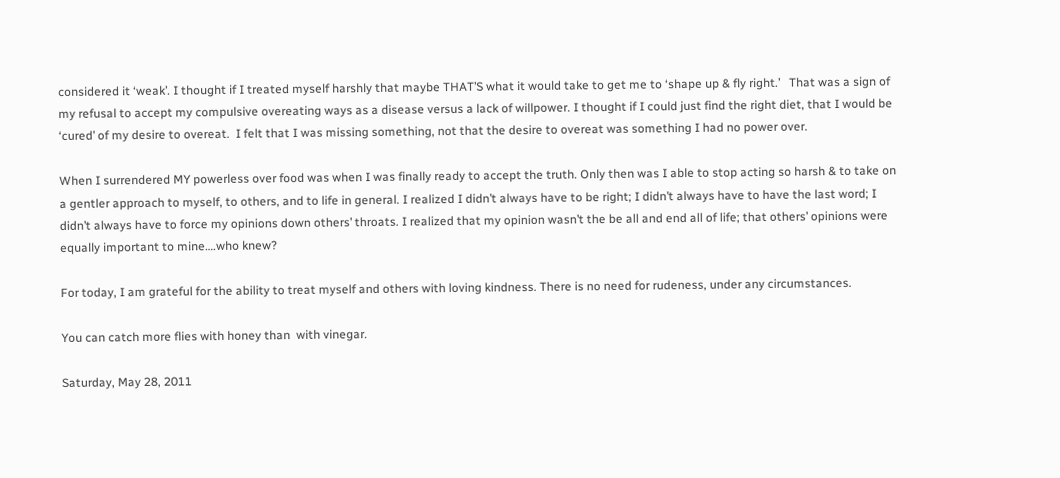considered it ‘weak’. I thought if I treated myself harshly that maybe THAT’S what it would take to get me to ‘shape up & fly right.’   That was a sign of my refusal to accept my compulsive overeating ways as a disease versus a lack of willpower. I thought if I could just find the right diet, that I would be ‘cured’ of my desire to overeat.  I felt that I was missing something, not that the desire to overeat was something I had no power over.

When I surrendered MY powerless over food was when I was finally ready to accept the truth. Only then was I able to stop acting so harsh & to take on a gentler approach to myself, to others, and to life in general. I realized I didn’t always have to be right; I didn’t always have to have the last word; I didn’t always have to force my opinions down others’ throats. I realized that my opinion wasn’t the be all and end all of life; that others’ opinions were equally important to mine….who knew?

For today, I am grateful for the ability to treat myself and others with loving kindness. There is no need for rudeness, under any circumstances.

You can catch more flies with honey than  with vinegar.

Saturday, May 28, 2011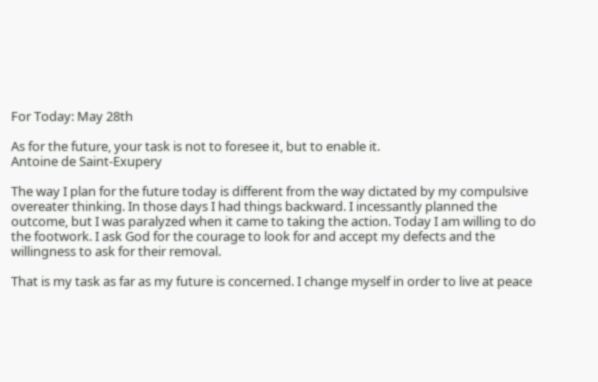For Today: May 28th

As for the future, your task is not to foresee it, but to enable it.
Antoine de Saint-Exupery

The way I plan for the future today is different from the way dictated by my compulsive overeater thinking. In those days I had things backward. I incessantly planned the outcome, but I was paralyzed when it came to taking the action. Today I am willing to do the footwork. I ask God for the courage to look for and accept my defects and the willingness to ask for their removal.

That is my task as far as my future is concerned. I change myself in order to live at peace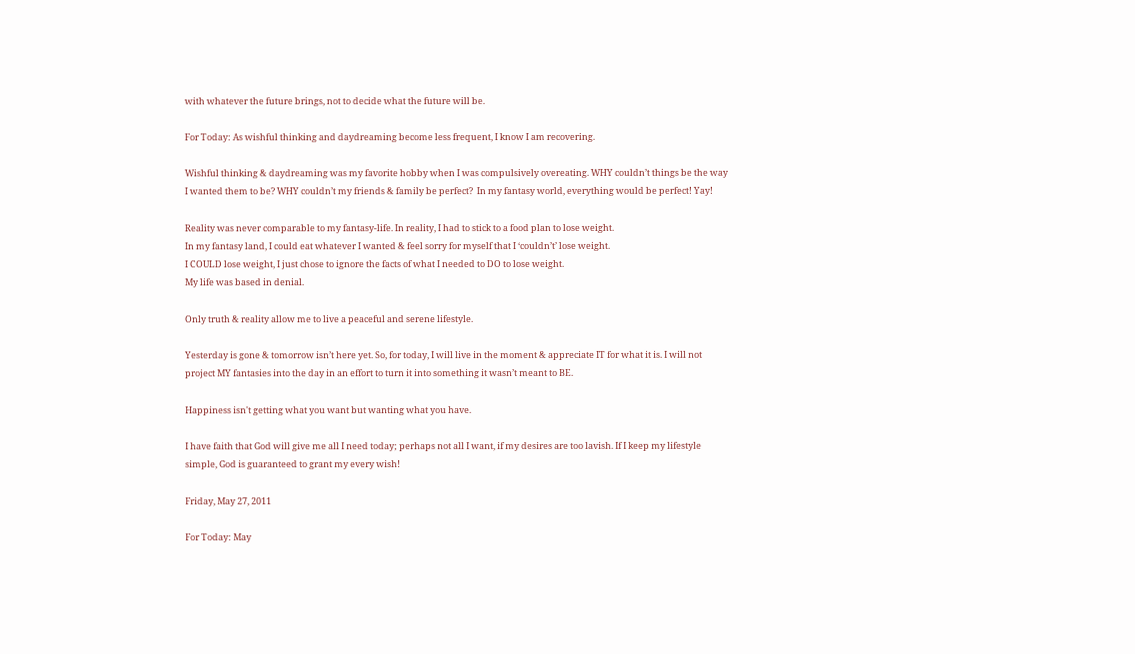with whatever the future brings, not to decide what the future will be.

For Today: As wishful thinking and daydreaming become less frequent, I know I am recovering.

Wishful thinking & daydreaming was my favorite hobby when I was compulsively overeating. WHY couldn’t things be the way I wanted them to be? WHY couldn’t my friends & family be perfect?  In my fantasy world, everything would be perfect! Yay!

Reality was never comparable to my fantasy-life. In reality, I had to stick to a food plan to lose weight.
In my fantasy land, I could eat whatever I wanted & feel sorry for myself that I ‘couldn’t’ lose weight.
I COULD lose weight, I just chose to ignore the facts of what I needed to DO to lose weight.
My life was based in denial.

Only truth & reality allow me to live a peaceful and serene lifestyle.

Yesterday is gone & tomorrow isn’t here yet. So, for today, I will live in the moment & appreciate IT for what it is. I will not project MY fantasies into the day in an effort to turn it into something it wasn’t meant to BE.

Happiness isn't getting what you want but wanting what you have.

I have faith that God will give me all I need today; perhaps not all I want, if my desires are too lavish. If I keep my lifestyle simple, God is guaranteed to grant my every wish!

Friday, May 27, 2011

For Today: May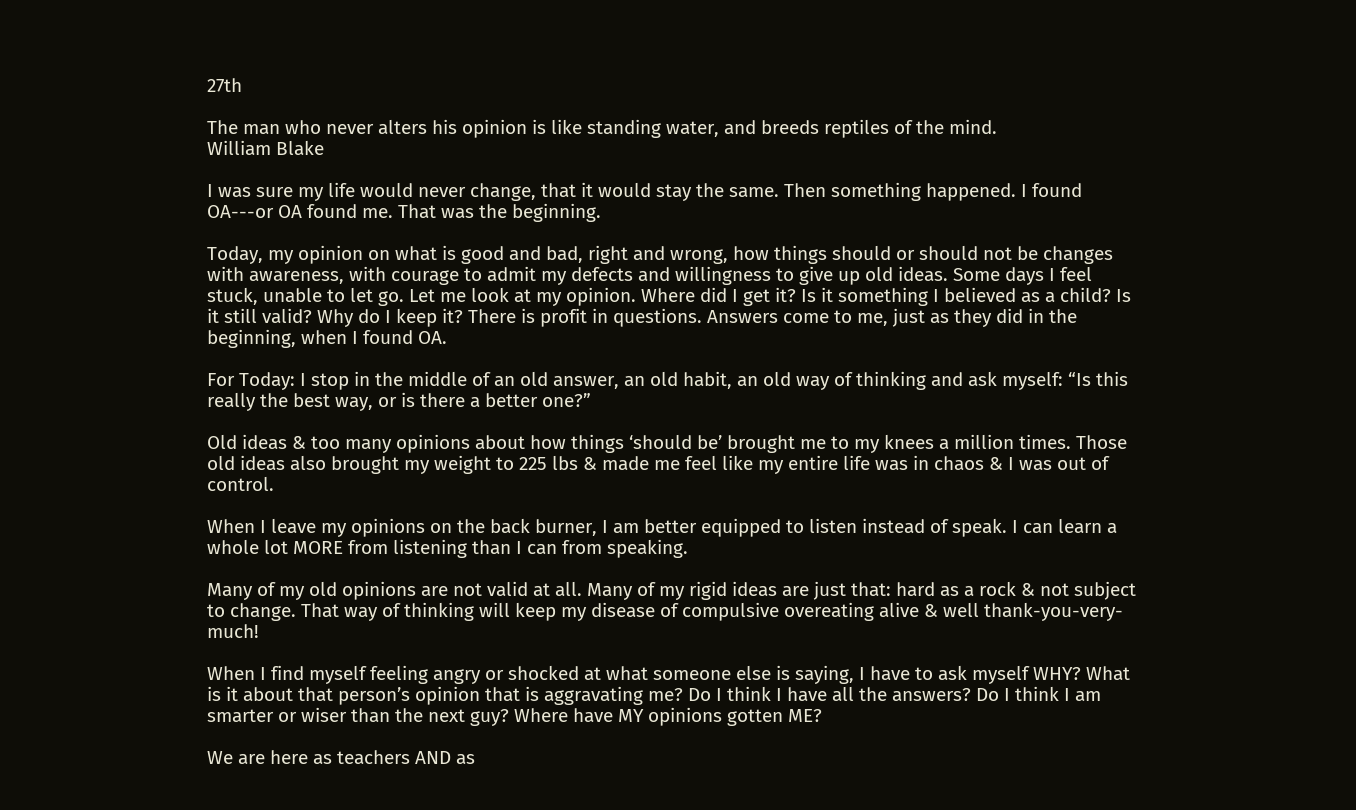27th

The man who never alters his opinion is like standing water, and breeds reptiles of the mind.
William Blake

I was sure my life would never change, that it would stay the same. Then something happened. I found OA---or OA found me. That was the beginning.

Today, my opinion on what is good and bad, right and wrong, how things should or should not be changes with awareness, with courage to admit my defects and willingness to give up old ideas. Some days I feel stuck, unable to let go. Let me look at my opinion. Where did I get it? Is it something I believed as a child? Is it still valid? Why do I keep it? There is profit in questions. Answers come to me, just as they did in the beginning, when I found OA.

For Today: I stop in the middle of an old answer, an old habit, an old way of thinking and ask myself: “Is this really the best way, or is there a better one?”

Old ideas & too many opinions about how things ‘should be’ brought me to my knees a million times. Those old ideas also brought my weight to 225 lbs & made me feel like my entire life was in chaos & I was out of control.

When I leave my opinions on the back burner, I am better equipped to listen instead of speak. I can learn a whole lot MORE from listening than I can from speaking.

Many of my old opinions are not valid at all. Many of my rigid ideas are just that: hard as a rock & not subject to change. That way of thinking will keep my disease of compulsive overeating alive & well thank-you-very-much!

When I find myself feeling angry or shocked at what someone else is saying, I have to ask myself WHY? What is it about that person’s opinion that is aggravating me? Do I think I have all the answers? Do I think I am smarter or wiser than the next guy? Where have MY opinions gotten ME?

We are here as teachers AND as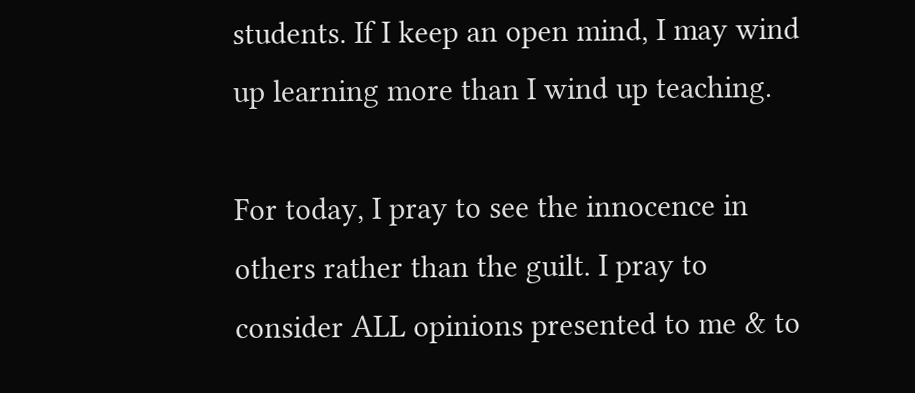students. If I keep an open mind, I may wind up learning more than I wind up teaching.

For today, I pray to see the innocence in others rather than the guilt. I pray to consider ALL opinions presented to me & to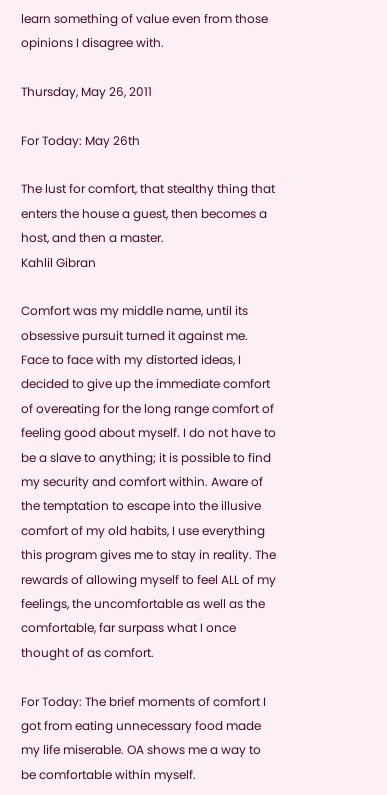learn something of value even from those opinions I disagree with.

Thursday, May 26, 2011

For Today: May 26th

The lust for comfort, that stealthy thing that enters the house a guest, then becomes a host, and then a master.
Kahlil Gibran

Comfort was my middle name, until its obsessive pursuit turned it against me. Face to face with my distorted ideas, I decided to give up the immediate comfort of overeating for the long range comfort of feeling good about myself. I do not have to be a slave to anything; it is possible to find my security and comfort within. Aware of the temptation to escape into the illusive comfort of my old habits, I use everything this program gives me to stay in reality. The rewards of allowing myself to feel ALL of my feelings, the uncomfortable as well as the comfortable, far surpass what I once thought of as comfort.

For Today: The brief moments of comfort I got from eating unnecessary food made my life miserable. OA shows me a way to be comfortable within myself.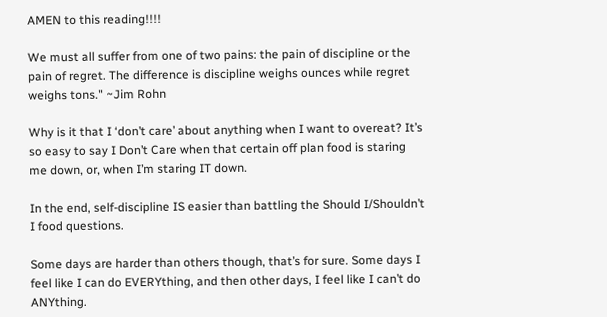AMEN to this reading!!!!

We must all suffer from one of two pains: the pain of discipline or the pain of regret. The difference is discipline weighs ounces while regret weighs tons." ~Jim Rohn

Why is it that I ‘don’t care’ about anything when I want to overeat? It’s so easy to say I Don’t Care when that certain off plan food is staring me down, or, when I’m staring IT down.

In the end, self-discipline IS easier than battling the Should I/Shouldn’t I food questions.

Some days are harder than others though, that’s for sure. Some days I feel like I can do EVERYthing, and then other days, I feel like I can’t do ANYthing.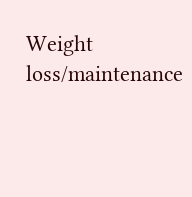Weight loss/maintenance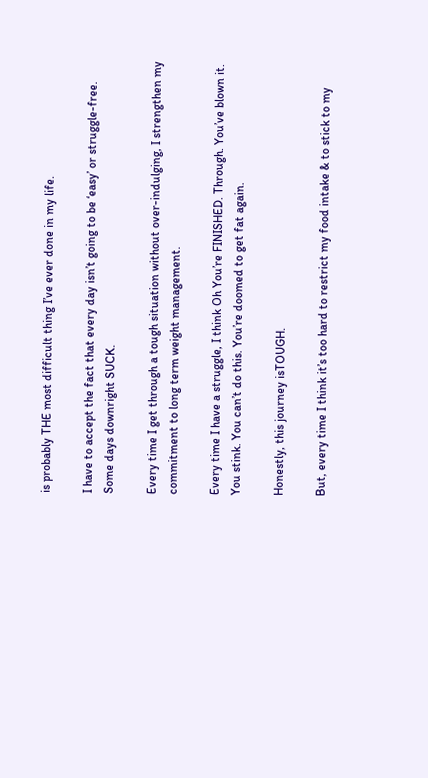is probably THE most difficult thing I’ve ever done in my life.

I have to accept the fact that every day isn’t going to be ‘easy’ or struggle-free. Some days downright SUCK.

Every time I get through a tough situation without over-indulging, I strengthen my commitment to long term weight management.

Every time I have a struggle, I think Oh You’re FINISHED. Through. You’ve blown it. You stink. You can’t do this. You’re doomed to get fat again.

Honestly, this journey isTOUGH.

But, every time I think it’s too hard to restrict my food intake & to stick to my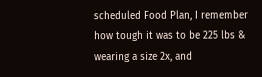scheduled Food Plan, I remember how tough it was to be 225 lbs & wearing a size 2x, and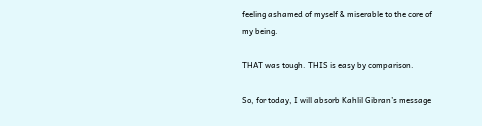feeling ashamed of myself & miserable to the core of my being.

THAT was tough. THIS is easy by comparison.

So, for today, I will absorb Kahlil Gibran’s message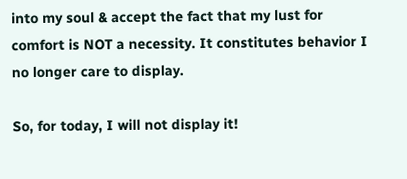into my soul & accept the fact that my lust for comfort is NOT a necessity. It constitutes behavior I no longer care to display.

So, for today, I will not display it!